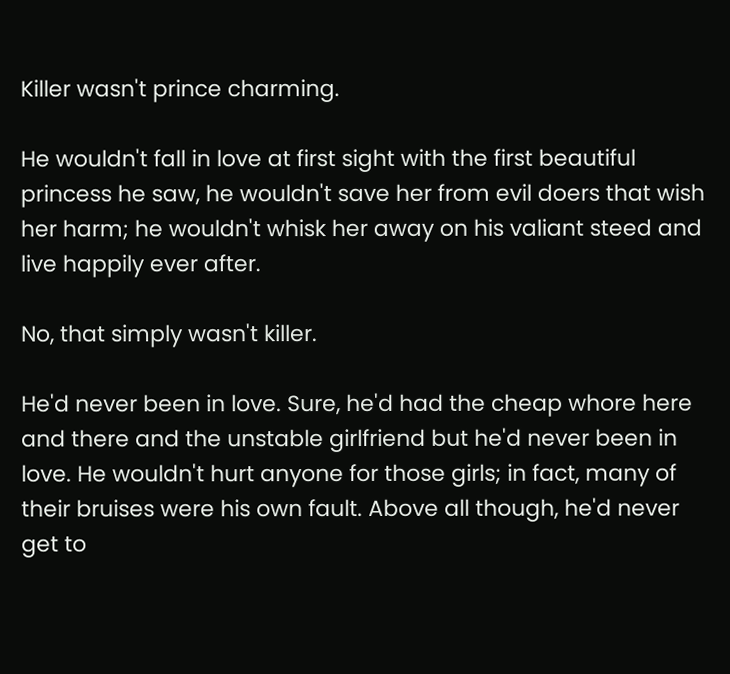Killer wasn't prince charming.

He wouldn't fall in love at first sight with the first beautiful princess he saw, he wouldn't save her from evil doers that wish her harm; he wouldn't whisk her away on his valiant steed and live happily ever after.

No, that simply wasn't killer.

He'd never been in love. Sure, he'd had the cheap whore here and there and the unstable girlfriend but he'd never been in love. He wouldn't hurt anyone for those girls; in fact, many of their bruises were his own fault. Above all though, he'd never get to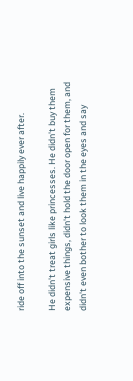ride off into the sunset and live happily ever after.

He didn't treat girls like princesses. He didn't buy them expensive things, didn't hold the door open for them, and didn't even bother to look them in the eyes and say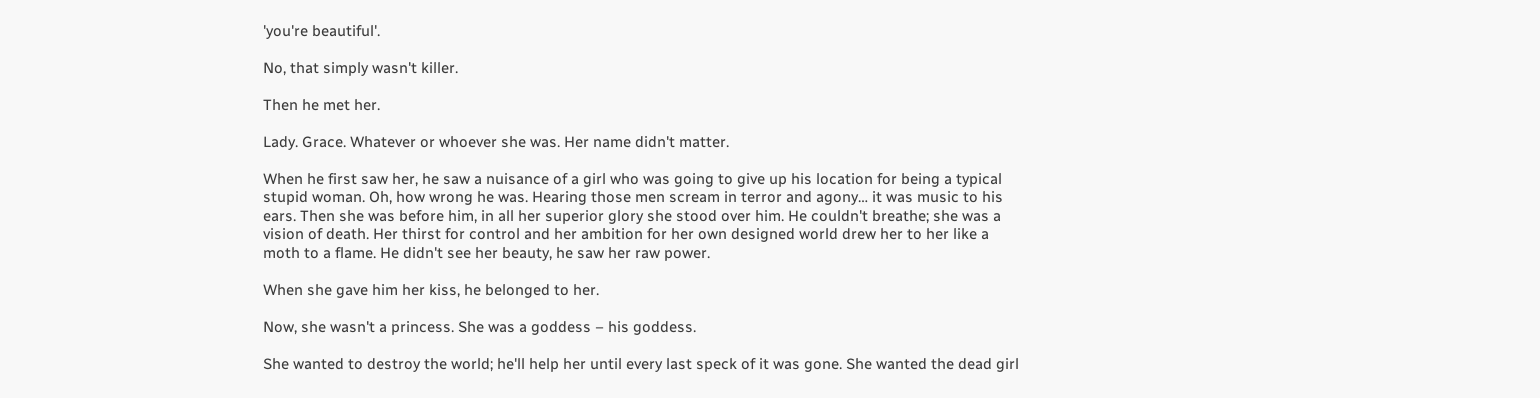'you're beautiful'.

No, that simply wasn't killer.

Then he met her.

Lady. Grace. Whatever or whoever she was. Her name didn't matter.

When he first saw her, he saw a nuisance of a girl who was going to give up his location for being a typical stupid woman. Oh, how wrong he was. Hearing those men scream in terror and agony… it was music to his ears. Then she was before him, in all her superior glory she stood over him. He couldn't breathe; she was a vision of death. Her thirst for control and her ambition for her own designed world drew her to her like a moth to a flame. He didn't see her beauty, he saw her raw power.

When she gave him her kiss, he belonged to her.

Now, she wasn't a princess. She was a goddess – his goddess.

She wanted to destroy the world; he'll help her until every last speck of it was gone. She wanted the dead girl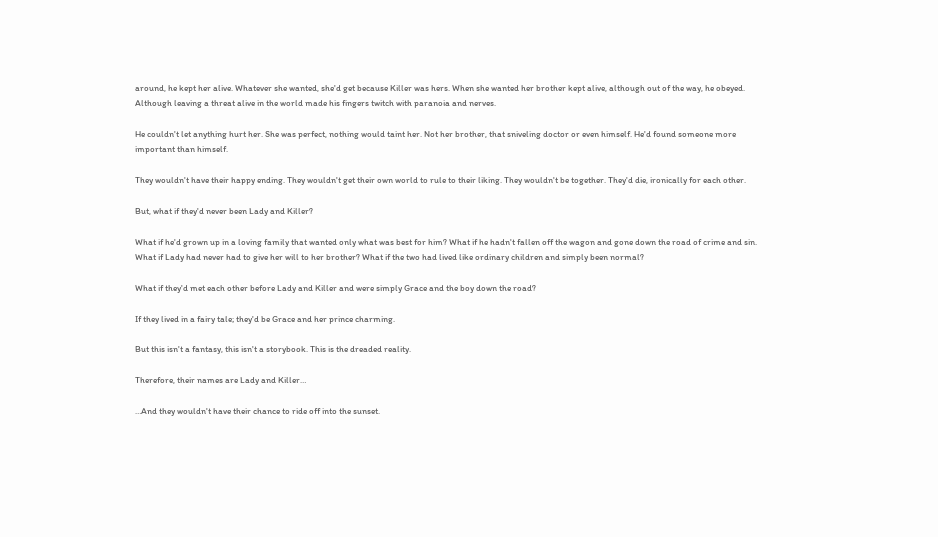around, he kept her alive. Whatever she wanted, she'd get because Killer was hers. When she wanted her brother kept alive, although out of the way, he obeyed. Although leaving a threat alive in the world made his fingers twitch with paranoia and nerves.

He couldn't let anything hurt her. She was perfect, nothing would taint her. Not her brother, that sniveling doctor or even himself. He'd found someone more important than himself.

They wouldn't have their happy ending. They wouldn't get their own world to rule to their liking. They wouldn't be together. They'd die, ironically for each other.

But, what if they'd never been Lady and Killer?

What if he'd grown up in a loving family that wanted only what was best for him? What if he hadn't fallen off the wagon and gone down the road of crime and sin. What if Lady had never had to give her will to her brother? What if the two had lived like ordinary children and simply been normal?

What if they'd met each other before Lady and Killer and were simply Grace and the boy down the road?

If they lived in a fairy tale; they'd be Grace and her prince charming.

But this isn't a fantasy, this isn't a storybook. This is the dreaded reality.

Therefore, their names are Lady and Killer…

…And they wouldn't have their chance to ride off into the sunset.